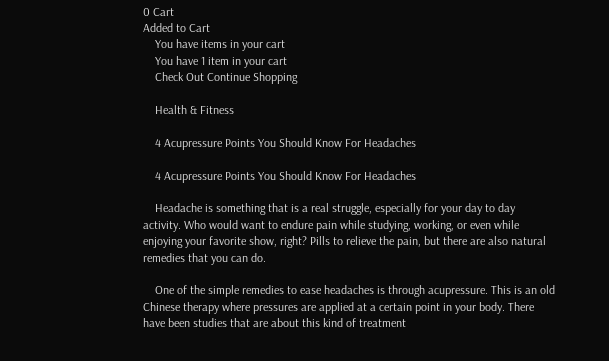0 Cart
Added to Cart
    You have items in your cart
    You have 1 item in your cart
    Check Out Continue Shopping

    Health & Fitness

    4 Acupressure Points You Should Know For Headaches

    4 Acupressure Points You Should Know For Headaches

    Headache is something that is a real struggle, especially for your day to day activity. Who would want to endure pain while studying, working, or even while enjoying your favorite show, right? Pills to relieve the pain, but there are also natural remedies that you can do.

    One of the simple remedies to ease headaches is through acupressure. This is an old Chinese therapy where pressures are applied at a certain point in your body. There have been studies that are about this kind of treatment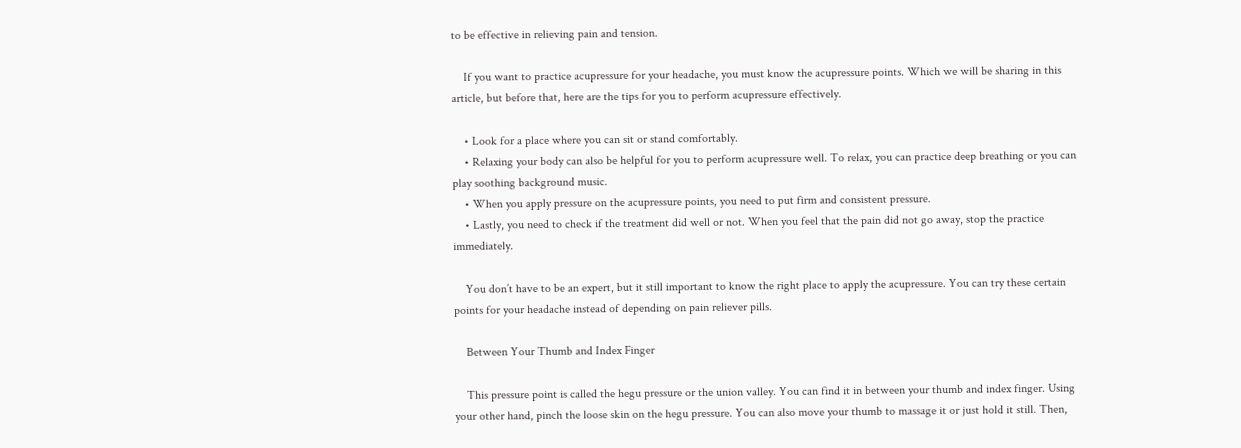to be effective in relieving pain and tension.

    If you want to practice acupressure for your headache, you must know the acupressure points. Which we will be sharing in this article, but before that, here are the tips for you to perform acupressure effectively.

    • Look for a place where you can sit or stand comfortably.
    • Relaxing your body can also be helpful for you to perform acupressure well. To relax, you can practice deep breathing or you can play soothing background music.
    • When you apply pressure on the acupressure points, you need to put firm and consistent pressure.
    • Lastly, you need to check if the treatment did well or not. When you feel that the pain did not go away, stop the practice immediately.

    You don’t have to be an expert, but it still important to know the right place to apply the acupressure. You can try these certain points for your headache instead of depending on pain reliever pills.

    Between Your Thumb and Index Finger

    This pressure point is called the hegu pressure or the union valley. You can find it in between your thumb and index finger. Using your other hand, pinch the loose skin on the hegu pressure. You can also move your thumb to massage it or just hold it still. Then,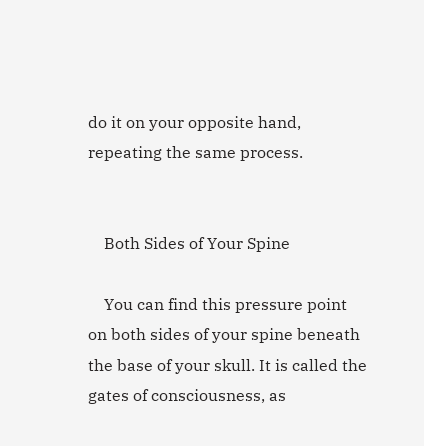do it on your opposite hand, repeating the same process.


    Both Sides of Your Spine

    You can find this pressure point on both sides of your spine beneath the base of your skull. It is called the gates of consciousness, as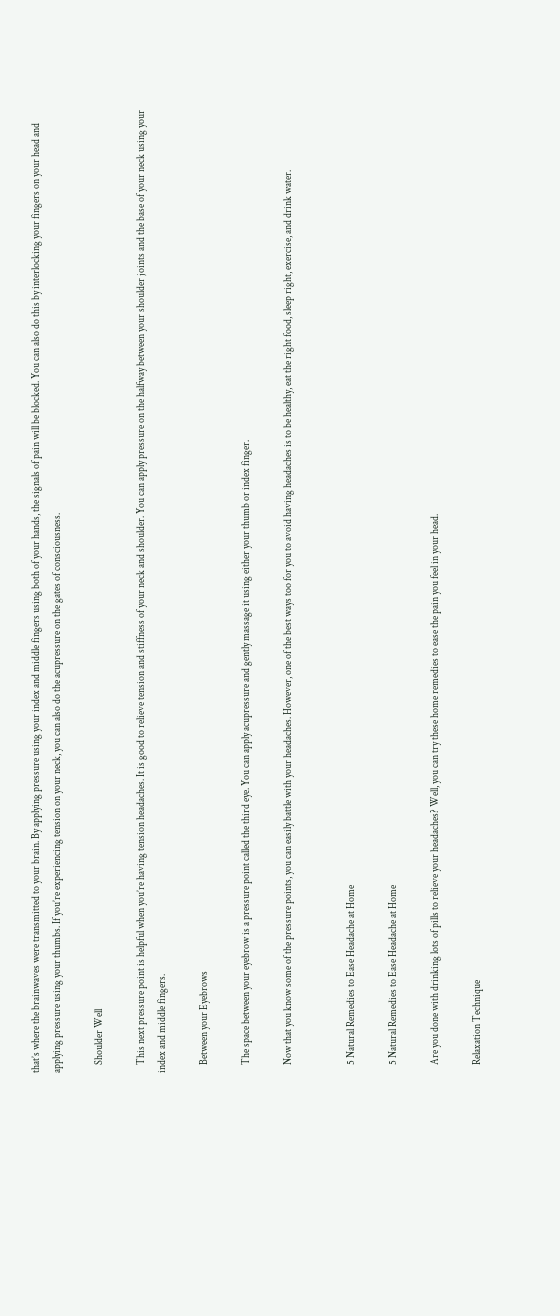that’s where the brainwaves were transmitted to your brain. By applying pressure using your index and middle fingers using both of your hands, the signals of pain will be blocked. You can also do this by interlocking your fingers on your head and applying pressure using your thumbs. If you’re experiencing tension on your neck, you can also do the acupressure on the gates of consciousness.

    Shoulder Well

    This next pressure point is helpful when you’re having tension headaches. It is good to relieve tension and stiffness of your neck and shoulder. You can apply pressure on the halfway between your shoulder joints and the base of your neck using your index and middle fingers.

    Between your Eyebrows

    The space between your eyebrow is a pressure point called the third eye. You can apply acupressure and gently massage it using either your thumb or index finger.

    Now that you know some of the pressure points, you can easily battle with your headaches. However, one of the best ways too for you to avoid having headaches is to be healthy, eat the right food, sleep right, exercise, and drink water.


    5 Natural Remedies to Ease Headache at Home

    5 Natural Remedies to Ease Headache at Home

    Are you done with drinking lots of pills to relieve your headaches? Well, you can try these home remedies to ease the pain you feel in your head.

    Relaxation Technique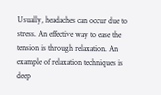Usually, headaches can occur due to stress. An effective way to ease the tension is through relaxation. An example of relaxation techniques is deep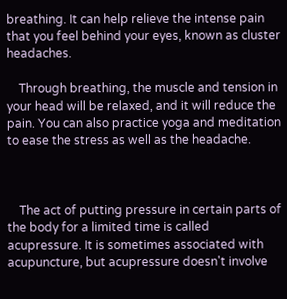breathing. It can help relieve the intense pain that you feel behind your eyes, known as cluster headaches.

    Through breathing, the muscle and tension in your head will be relaxed, and it will reduce the pain. You can also practice yoga and meditation to ease the stress as well as the headache.



    The act of putting pressure in certain parts of the body for a limited time is called acupressure. It is sometimes associated with acupuncture, but acupressure doesn't involve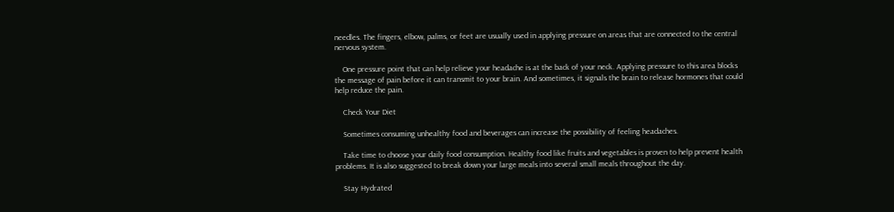needles. The fingers, elbow, palms, or feet are usually used in applying pressure on areas that are connected to the central nervous system.

    One pressure point that can help relieve your headache is at the back of your neck. Applying pressure to this area blocks the message of pain before it can transmit to your brain. And sometimes, it signals the brain to release hormones that could help reduce the pain.

    Check Your Diet

    Sometimes consuming unhealthy food and beverages can increase the possibility of feeling headaches.

    Take time to choose your daily food consumption. Healthy food like fruits and vegetables is proven to help prevent health problems. It is also suggested to break down your large meals into several small meals throughout the day.

    Stay Hydrated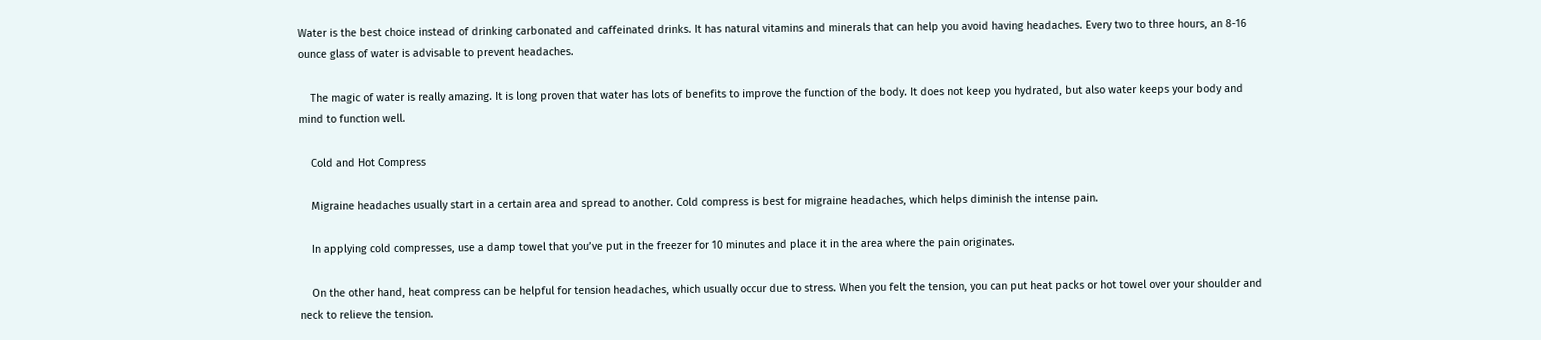Water is the best choice instead of drinking carbonated and caffeinated drinks. It has natural vitamins and minerals that can help you avoid having headaches. Every two to three hours, an 8-16 ounce glass of water is advisable to prevent headaches.

    The magic of water is really amazing. It is long proven that water has lots of benefits to improve the function of the body. It does not keep you hydrated, but also water keeps your body and mind to function well.

    Cold and Hot Compress

    Migraine headaches usually start in a certain area and spread to another. Cold compress is best for migraine headaches, which helps diminish the intense pain.

    In applying cold compresses, use a damp towel that you’ve put in the freezer for 10 minutes and place it in the area where the pain originates.

    On the other hand, heat compress can be helpful for tension headaches, which usually occur due to stress. When you felt the tension, you can put heat packs or hot towel over your shoulder and neck to relieve the tension.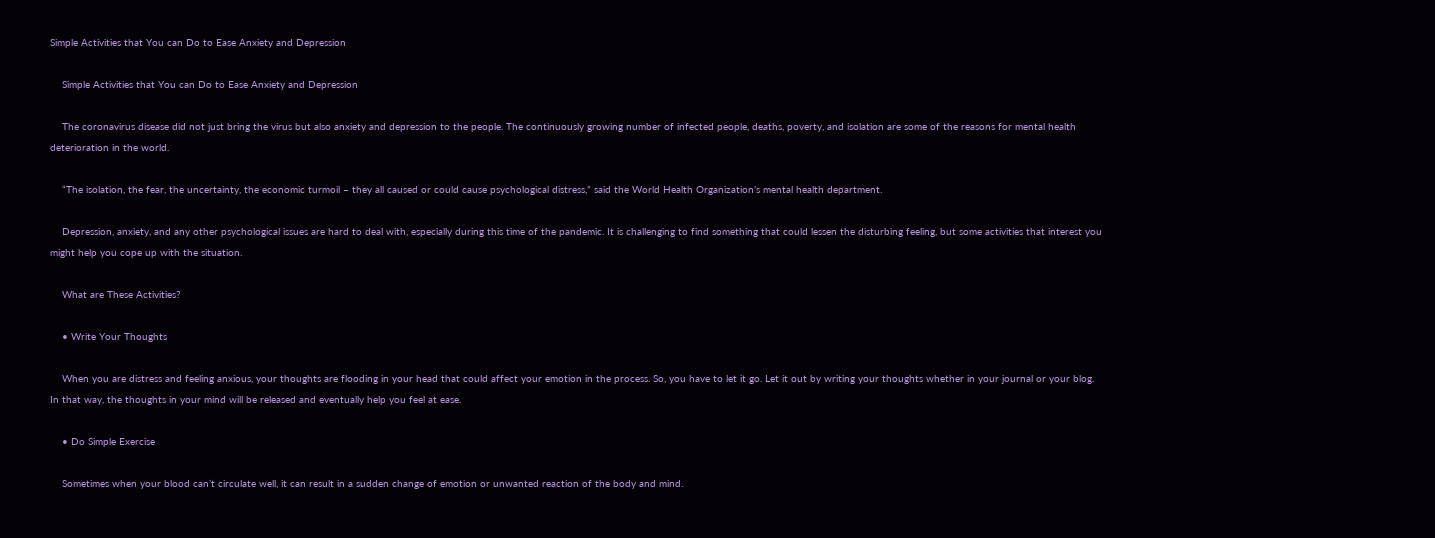Simple Activities that You can Do to Ease Anxiety and Depression

    Simple Activities that You can Do to Ease Anxiety and Depression

    The coronavirus disease did not just bring the virus but also anxiety and depression to the people. The continuously growing number of infected people, deaths, poverty, and isolation are some of the reasons for mental health deterioration in the world.

    “The isolation, the fear, the uncertainty, the economic turmoil – they all caused or could cause psychological distress,” said the World Health Organization’s mental health department.

    Depression, anxiety, and any other psychological issues are hard to deal with, especially during this time of the pandemic. It is challenging to find something that could lessen the disturbing feeling, but some activities that interest you might help you cope up with the situation.

    What are These Activities?

    • Write Your Thoughts

    When you are distress and feeling anxious, your thoughts are flooding in your head that could affect your emotion in the process. So, you have to let it go. Let it out by writing your thoughts whether in your journal or your blog. In that way, the thoughts in your mind will be released and eventually help you feel at ease.

    • Do Simple Exercise

    Sometimes when your blood can’t circulate well, it can result in a sudden change of emotion or unwanted reaction of the body and mind.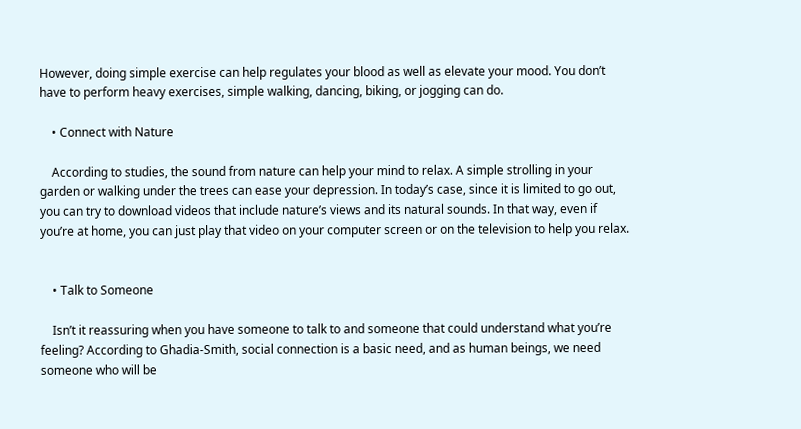However, doing simple exercise can help regulates your blood as well as elevate your mood. You don’t have to perform heavy exercises, simple walking, dancing, biking, or jogging can do.

    • Connect with Nature

    According to studies, the sound from nature can help your mind to relax. A simple strolling in your garden or walking under the trees can ease your depression. In today’s case, since it is limited to go out, you can try to download videos that include nature’s views and its natural sounds. In that way, even if you’re at home, you can just play that video on your computer screen or on the television to help you relax.


    • Talk to Someone

    Isn’t it reassuring when you have someone to talk to and someone that could understand what you’re feeling? According to Ghadia-Smith, social connection is a basic need, and as human beings, we need someone who will be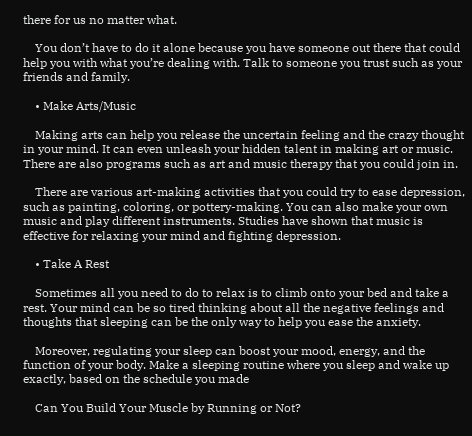there for us no matter what.

    You don’t have to do it alone because you have someone out there that could help you with what you’re dealing with. Talk to someone you trust such as your friends and family.

    • Make Arts/Music

    Making arts can help you release the uncertain feeling and the crazy thought in your mind. It can even unleash your hidden talent in making art or music. There are also programs such as art and music therapy that you could join in.

    There are various art-making activities that you could try to ease depression, such as painting, coloring, or pottery-making. You can also make your own music and play different instruments. Studies have shown that music is effective for relaxing your mind and fighting depression.

    • Take A Rest

    Sometimes all you need to do to relax is to climb onto your bed and take a rest. Your mind can be so tired thinking about all the negative feelings and thoughts that sleeping can be the only way to help you ease the anxiety.

    Moreover, regulating your sleep can boost your mood, energy, and the function of your body. Make a sleeping routine where you sleep and wake up exactly, based on the schedule you made

    Can You Build Your Muscle by Running or Not?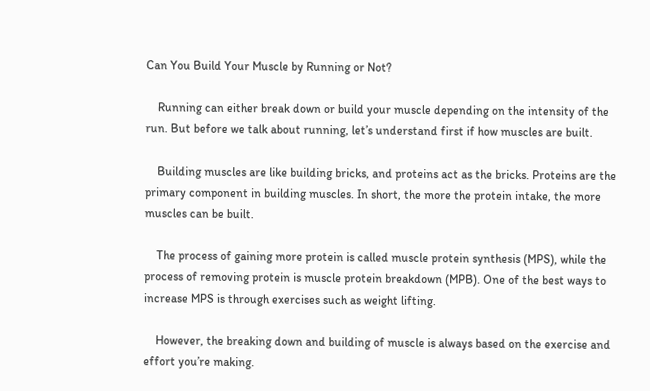Can You Build Your Muscle by Running or Not?

    Running can either break down or build your muscle depending on the intensity of the run. But before we talk about running, let’s understand first if how muscles are built.

    Building muscles are like building bricks, and proteins act as the bricks. Proteins are the primary component in building muscles. In short, the more the protein intake, the more muscles can be built.

    The process of gaining more protein is called muscle protein synthesis (MPS), while the process of removing protein is muscle protein breakdown (MPB). One of the best ways to increase MPS is through exercises such as weight lifting.

    However, the breaking down and building of muscle is always based on the exercise and effort you’re making.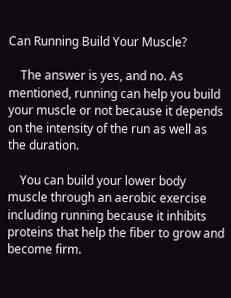Can Running Build Your Muscle?

    The answer is yes, and no. As mentioned, running can help you build your muscle or not because it depends on the intensity of the run as well as the duration.

    You can build your lower body muscle through an aerobic exercise including running because it inhibits proteins that help the fiber to grow and become firm.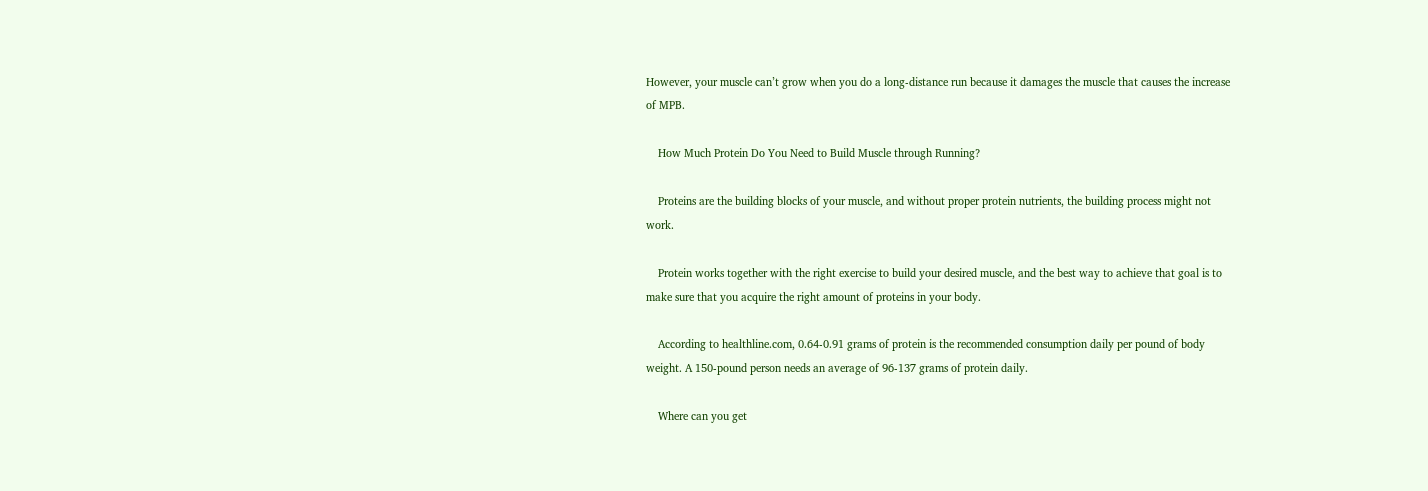However, your muscle can’t grow when you do a long-distance run because it damages the muscle that causes the increase of MPB.

    How Much Protein Do You Need to Build Muscle through Running?

    Proteins are the building blocks of your muscle, and without proper protein nutrients, the building process might not work.

    Protein works together with the right exercise to build your desired muscle, and the best way to achieve that goal is to make sure that you acquire the right amount of proteins in your body.

    According to healthline.com, 0.64-0.91 grams of protein is the recommended consumption daily per pound of body weight. A 150-pound person needs an average of 96-137 grams of protein daily.

    Where can you get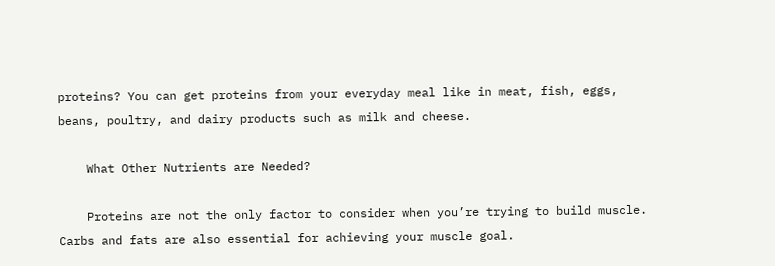proteins? You can get proteins from your everyday meal like in meat, fish, eggs, beans, poultry, and dairy products such as milk and cheese.

    What Other Nutrients are Needed?

    Proteins are not the only factor to consider when you’re trying to build muscle. Carbs and fats are also essential for achieving your muscle goal.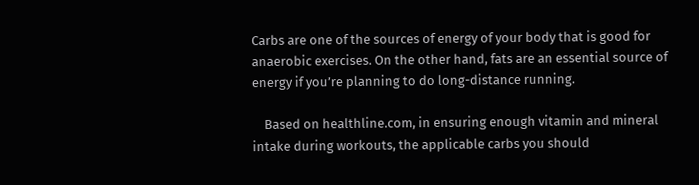Carbs are one of the sources of energy of your body that is good for anaerobic exercises. On the other hand, fats are an essential source of energy if you’re planning to do long-distance running.

    Based on healthline.com, in ensuring enough vitamin and mineral intake during workouts, the applicable carbs you should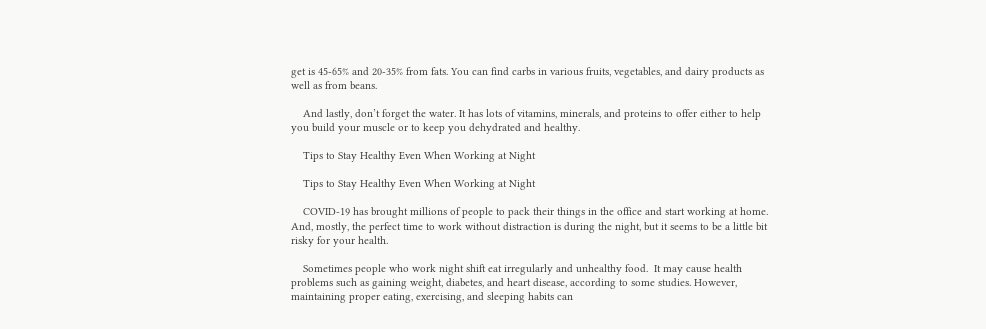get is 45-65% and 20-35% from fats. You can find carbs in various fruits, vegetables, and dairy products as well as from beans.

    And lastly, don’t forget the water. It has lots of vitamins, minerals, and proteins to offer either to help you build your muscle or to keep you dehydrated and healthy.

    Tips to Stay Healthy Even When Working at Night

    Tips to Stay Healthy Even When Working at Night

    COVID-19 has brought millions of people to pack their things in the office and start working at home. And, mostly, the perfect time to work without distraction is during the night, but it seems to be a little bit risky for your health.

    Sometimes people who work night shift eat irregularly and unhealthy food.  It may cause health problems such as gaining weight, diabetes, and heart disease, according to some studies. However, maintaining proper eating, exercising, and sleeping habits can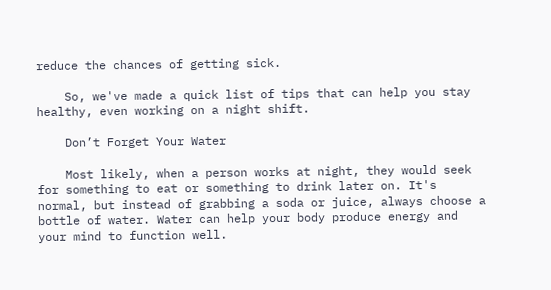reduce the chances of getting sick.

    So, we've made a quick list of tips that can help you stay healthy, even working on a night shift.

    Don’t Forget Your Water

    Most likely, when a person works at night, they would seek for something to eat or something to drink later on. It's normal, but instead of grabbing a soda or juice, always choose a bottle of water. Water can help your body produce energy and your mind to function well.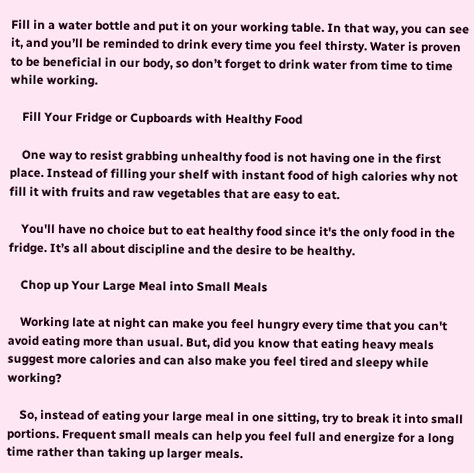Fill in a water bottle and put it on your working table. In that way, you can see it, and you’ll be reminded to drink every time you feel thirsty. Water is proven to be beneficial in our body, so don’t forget to drink water from time to time while working.

    Fill Your Fridge or Cupboards with Healthy Food

    One way to resist grabbing unhealthy food is not having one in the first place. Instead of filling your shelf with instant food of high calories why not fill it with fruits and raw vegetables that are easy to eat.

    You'll have no choice but to eat healthy food since it's the only food in the fridge. It’s all about discipline and the desire to be healthy.

    Chop up Your Large Meal into Small Meals

    Working late at night can make you feel hungry every time that you can't avoid eating more than usual. But, did you know that eating heavy meals suggest more calories and can also make you feel tired and sleepy while working?

    So, instead of eating your large meal in one sitting, try to break it into small portions. Frequent small meals can help you feel full and energize for a long time rather than taking up larger meals.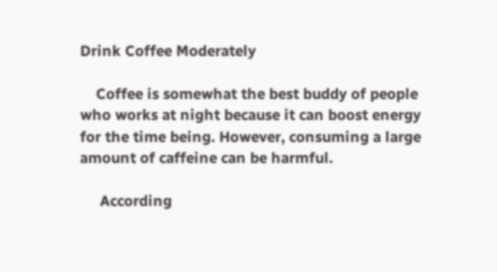Drink Coffee Moderately

    Coffee is somewhat the best buddy of people who works at night because it can boost energy for the time being. However, consuming a large amount of caffeine can be harmful.

     According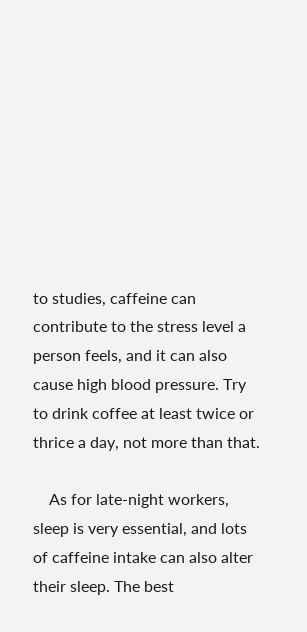to studies, caffeine can contribute to the stress level a person feels, and it can also cause high blood pressure. Try to drink coffee at least twice or thrice a day, not more than that.

    As for late-night workers, sleep is very essential, and lots of caffeine intake can also alter their sleep. The best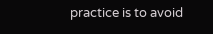practice is to avoid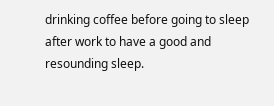drinking coffee before going to sleep after work to have a good and resounding sleep.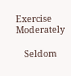Exercise Moderately

    Seldom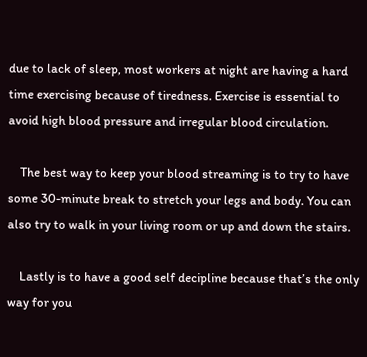due to lack of sleep, most workers at night are having a hard time exercising because of tiredness. Exercise is essential to avoid high blood pressure and irregular blood circulation.

    The best way to keep your blood streaming is to try to have some 30-minute break to stretch your legs and body. You can also try to walk in your living room or up and down the stairs.

    Lastly is to have a good self decipline because that’s the only way for you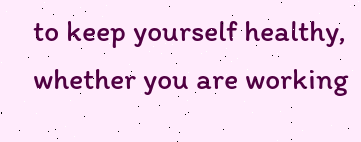to keep yourself healthy, whether you are working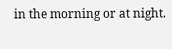in the morning or at night.